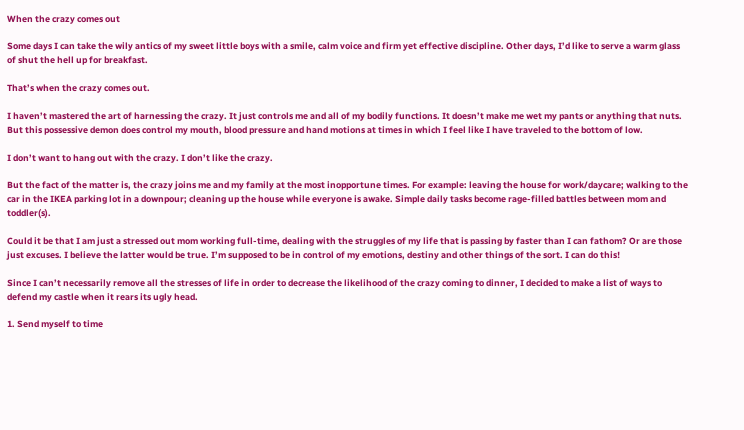When the crazy comes out

Some days I can take the wily antics of my sweet little boys with a smile, calm voice and firm yet effective discipline. Other days, I’d like to serve a warm glass of shut the hell up for breakfast.

That’s when the crazy comes out.

I haven’t mastered the art of harnessing the crazy. It just controls me and all of my bodily functions. It doesn’t make me wet my pants or anything that nuts. But this possessive demon does control my mouth, blood pressure and hand motions at times in which I feel like I have traveled to the bottom of low.

I don’t want to hang out with the crazy. I don’t like the crazy.

But the fact of the matter is, the crazy joins me and my family at the most inopportune times. For example: leaving the house for work/daycare; walking to the car in the IKEA parking lot in a downpour; cleaning up the house while everyone is awake. Simple daily tasks become rage-filled battles between mom and toddler(s).

Could it be that I am just a stressed out mom working full-time, dealing with the struggles of my life that is passing by faster than I can fathom? Or are those just excuses. I believe the latter would be true. I’m supposed to be in control of my emotions, destiny and other things of the sort. I can do this!

Since I can’t necessarily remove all the stresses of life in order to decrease the likelihood of the crazy coming to dinner, I decided to make a list of ways to defend my castle when it rears its ugly head.

1. Send myself to time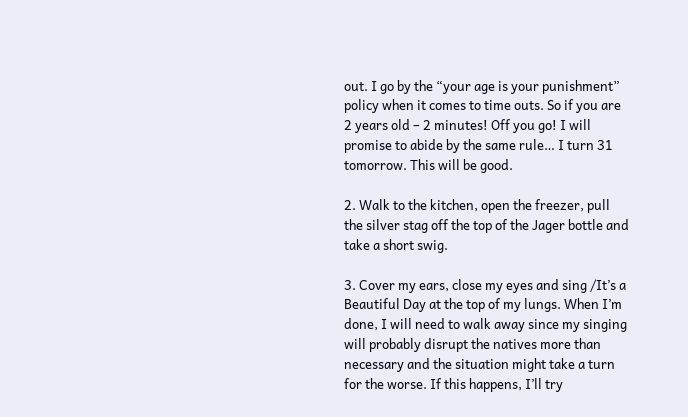out. I go by the “your age is your punishment” policy when it comes to time outs. So if you are 2 years old – 2 minutes! Off you go! I will promise to abide by the same rule… I turn 31 tomorrow. This will be good.

2. Walk to the kitchen, open the freezer, pull the silver stag off the top of the Jager bottle and take a short swig.

3. Cover my ears, close my eyes and sing /It’s a Beautiful Day at the top of my lungs. When I’m done, I will need to walk away since my singing will probably disrupt the natives more than necessary and the situation might take a turn for the worse. If this happens, I’ll try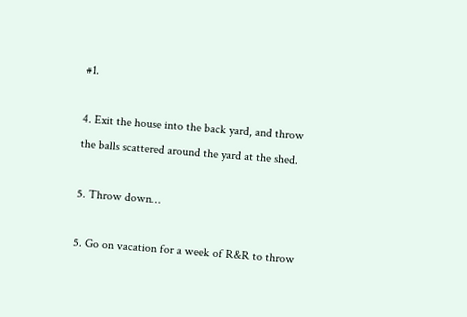#1.

4. Exit the house into the back yard, and throw the balls scattered around the yard at the shed.

5. Throw down…

5. Go on vacation for a week of R&R to throw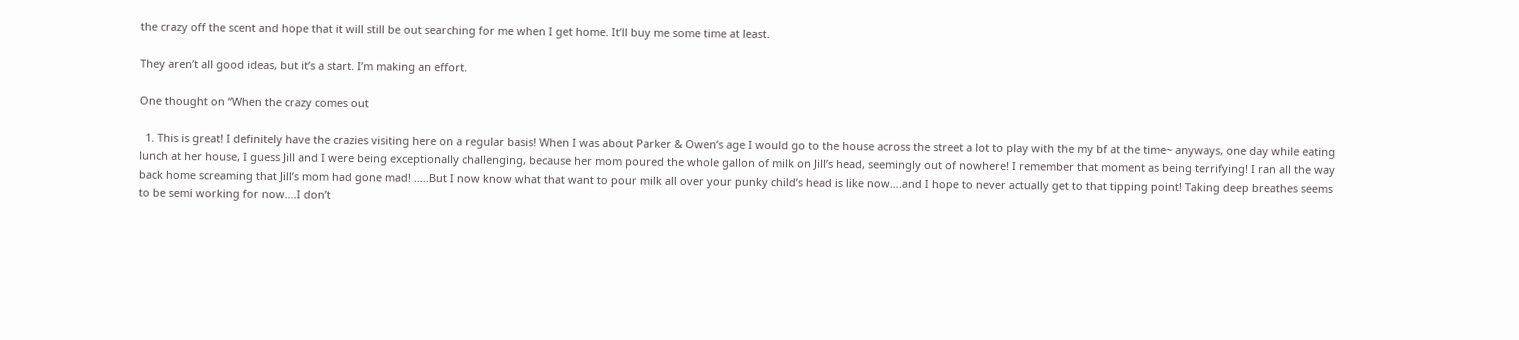the crazy off the scent and hope that it will still be out searching for me when I get home. It’ll buy me some time at least.

They aren’t all good ideas, but it’s a start. I’m making an effort.

One thought on “When the crazy comes out

  1. This is great! I definitely have the crazies visiting here on a regular basis! When I was about Parker & Owen’s age I would go to the house across the street a lot to play with the my bf at the time~ anyways, one day while eating lunch at her house, I guess Jill and I were being exceptionally challenging, because her mom poured the whole gallon of milk on Jill’s head, seemingly out of nowhere! I remember that moment as being terrifying! I ran all the way back home screaming that Jill’s mom had gone mad! …..But I now know what that want to pour milk all over your punky child’s head is like now….and I hope to never actually get to that tipping point! Taking deep breathes seems to be semi working for now….I don’t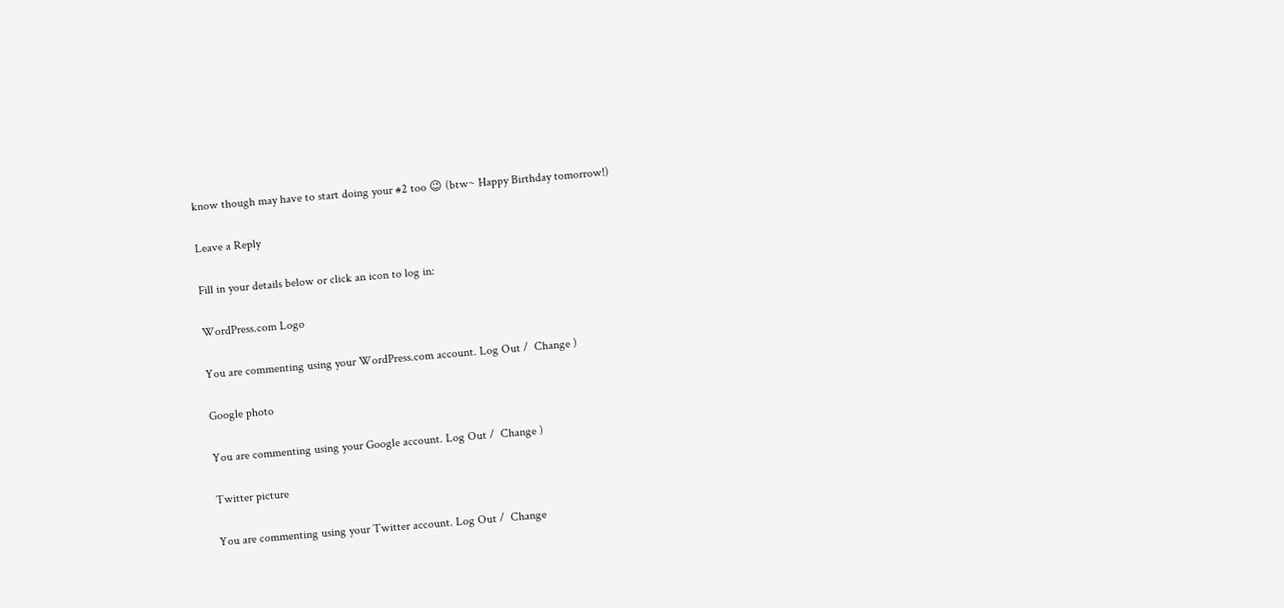know though may have to start doing your #2 too 😉 (btw~ Happy Birthday tomorrow!)

Leave a Reply

Fill in your details below or click an icon to log in:

WordPress.com Logo

You are commenting using your WordPress.com account. Log Out /  Change )

Google photo

You are commenting using your Google account. Log Out /  Change )

Twitter picture

You are commenting using your Twitter account. Log Out /  Change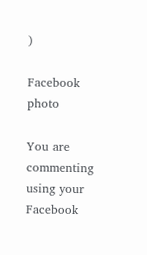)

Facebook photo

You are commenting using your Facebook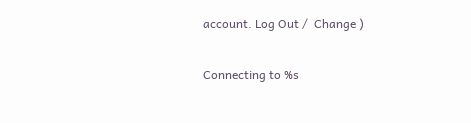account. Log Out /  Change )

Connecting to %s